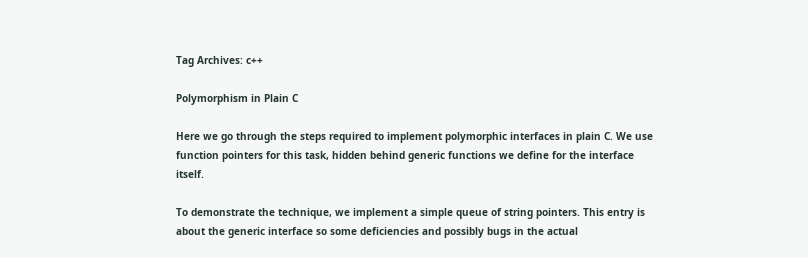Tag Archives: c++

Polymorphism in Plain C

Here we go through the steps required to implement polymorphic interfaces in plain C. We use function pointers for this task, hidden behind generic functions we define for the interface itself.

To demonstrate the technique, we implement a simple queue of string pointers. This entry is about the generic interface so some deficiencies and possibly bugs in the actual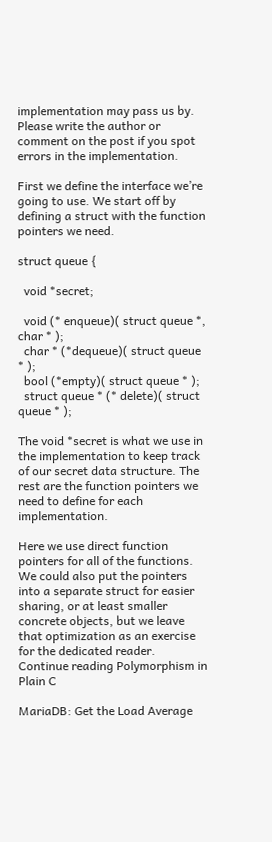implementation may pass us by. Please write the author or comment on the post if you spot errors in the implementation.

First we define the interface we’re going to use. We start off by defining a struct with the function pointers we need.

struct queue {

  void *secret;

  void (* enqueue)( struct queue *, char * );
  char * (*dequeue)( struct queue * );
  bool (*empty)( struct queue * );
  struct queue * (* delete)( struct queue * );

The void *secret is what we use in the implementation to keep track of our secret data structure. The rest are the function pointers we need to define for each implementation.

Here we use direct function pointers for all of the functions. We could also put the pointers into a separate struct for easier sharing, or at least smaller concrete objects, but we leave that optimization as an exercise for the dedicated reader.
Continue reading Polymorphism in Plain C

MariaDB: Get the Load Average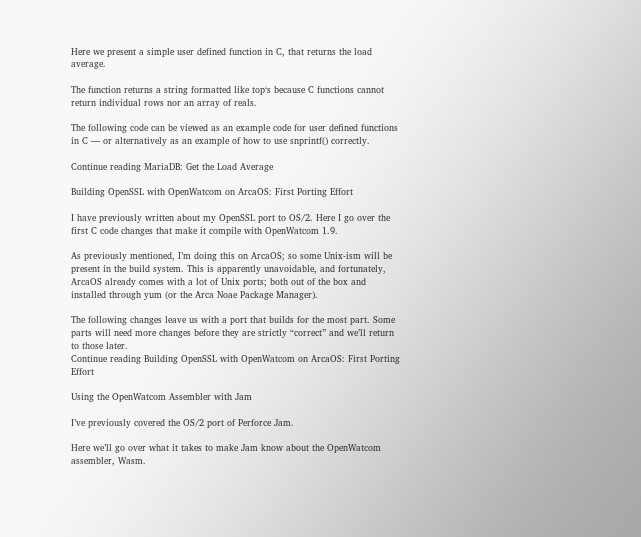Here we present a simple user defined function in C, that returns the load average.

The function returns a string formatted like top‘s because C functions cannot return individual rows nor an array of reals.

The following code can be viewed as an example code for user defined functions in C — or alternatively as an example of how to use snprintf() correctly.

Continue reading MariaDB: Get the Load Average

Building OpenSSL with OpenWatcom on ArcaOS: First Porting Effort

I have previously written about my OpenSSL port to OS/2. Here I go over the first C code changes that make it compile with OpenWatcom 1.9.

As previously mentioned, I’m doing this on ArcaOS; so some Unix-ism will be present in the build system. This is apparently unavoidable, and fortunately, ArcaOS already comes with a lot of Unix ports; both out of the box and installed through yum (or the Arca Noae Package Manager).

The following changes leave us with a port that builds for the most part. Some parts will need more changes before they are strictly “correct” and we’ll return to those later.
Continue reading Building OpenSSL with OpenWatcom on ArcaOS: First Porting Effort

Using the OpenWatcom Assembler with Jam

I’ve previously covered the OS/2 port of Perforce Jam.

Here we’ll go over what it takes to make Jam know about the OpenWatcom assembler, Wasm.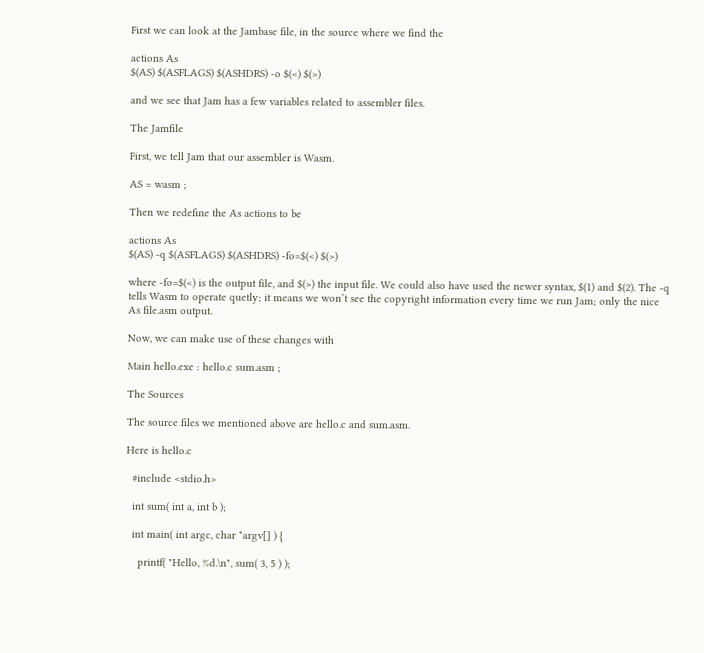First we can look at the Jambase file, in the source where we find the

actions As
$(AS) $(ASFLAGS) $(ASHDRS) -o $(<) $(>)

and we see that Jam has a few variables related to assembler files.

The Jamfile

First, we tell Jam that our assembler is Wasm.

AS = wasm ;

Then we redefine the As actions to be

actions As
$(AS) -q $(ASFLAGS) $(ASHDRS) -fo=$(<) $(>)

where -fo=$(<) is the output file, and $(>) the input file. We could also have used the newer syntax, $(1) and $(2). The -q tells Wasm to operate quetly; it means we won’t see the copyright information every time we run Jam; only the nice As file.asm output.

Now, we can make use of these changes with

Main hello.exe : hello.c sum.asm ;

The Sources

The source files we mentioned above are hello.c and sum.asm.

Here is hello.c

  #include <stdio.h>

  int sum( int a, int b );

  int main( int argc, char *argv[] ) {

    printf( "Hello, %d.\n", sum( 3, 5 ) );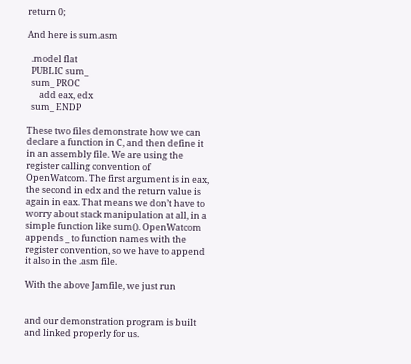return 0;

And here is sum.asm

  .model flat
  PUBLIC sum_
  sum_ PROC
      add eax, edx
  sum_ ENDP

These two files demonstrate how we can declare a function in C, and then define it in an assembly file. We are using the register calling convention of OpenWatcom. The first argument is in eax, the second in edx and the return value is again in eax. That means we don’t have to worry about stack manipulation at all, in a simple function like sum(). OpenWatcom appends _ to function names with the register convention, so we have to append it also in the .asm file.

With the above Jamfile, we just run


and our demonstration program is built and linked properly for us.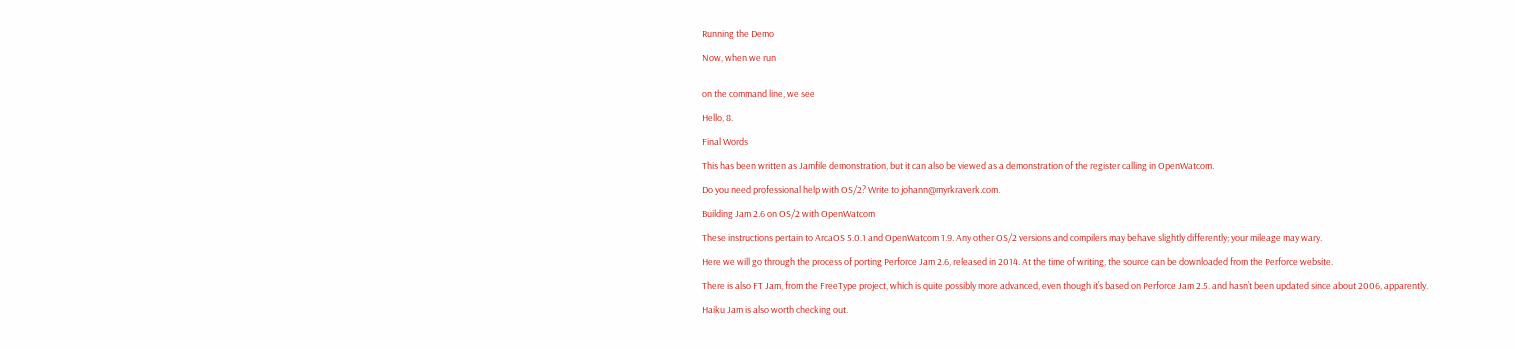Running the Demo

Now, when we run


on the command line, we see

Hello, 8.

Final Words

This has been written as Jamfile demonstration, but it can also be viewed as a demonstration of the register calling in OpenWatcom.

Do you need professional help with OS/2? Write to johann@myrkraverk.com.

Building Jam 2.6 on OS/2 with OpenWatcom

These instructions pertain to ArcaOS 5.0.1 and OpenWatcom 1.9. Any other OS/2 versions and compilers may behave slightly differently; your mileage may wary.

Here we will go through the process of porting Perforce Jam 2.6, released in 2014. At the time of writing, the source can be downloaded from the Perforce website.

There is also FT Jam, from the FreeType project, which is quite possibly more advanced, even though it’s based on Perforce Jam 2.5. and hasn’t been updated since about 2006, apparently.

Haiku Jam is also worth checking out.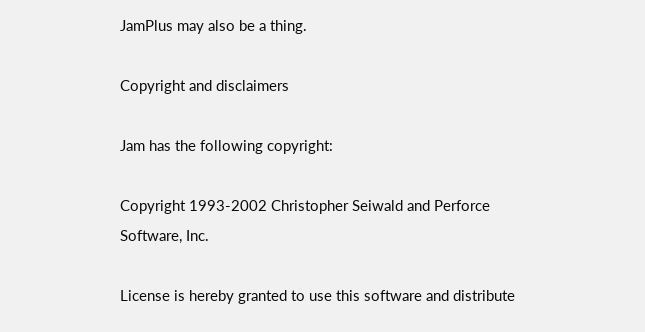JamPlus may also be a thing.

Copyright and disclaimers

Jam has the following copyright:

Copyright 1993-2002 Christopher Seiwald and Perforce Software, Inc.

License is hereby granted to use this software and distribute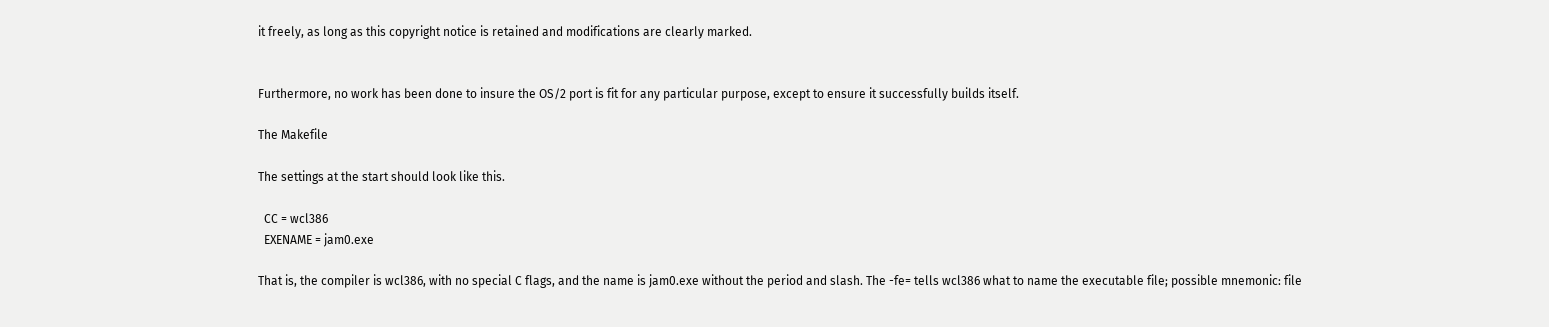it freely, as long as this copyright notice is retained and modifications are clearly marked.


Furthermore, no work has been done to insure the OS/2 port is fit for any particular purpose, except to ensure it successfully builds itself.

The Makefile

The settings at the start should look like this.

  CC = wcl386
  EXENAME = jam0.exe

That is, the compiler is wcl386, with no special C flags, and the name is jam0.exe without the period and slash. The -fe= tells wcl386 what to name the executable file; possible mnemonic: file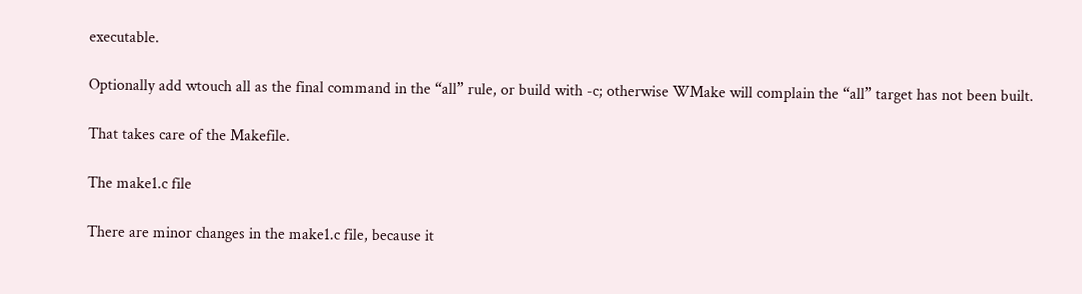executable.

Optionally add wtouch all as the final command in the “all” rule, or build with -c; otherwise WMake will complain the “all” target has not been built.

That takes care of the Makefile.

The make1.c file

There are minor changes in the make1.c file, because it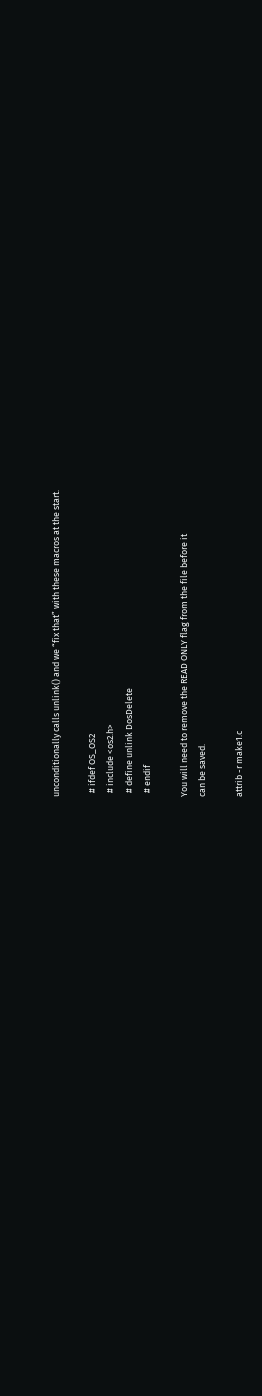unconditionally calls unlink() and we “fix that” with these macros at the start.

  # ifdef OS_OS2
  # include <os2.h>
  # define unlink DosDelete
  # endif

You will need to remove the READ ONLY flag from the file before it
can be saved.

attrib -r make1.c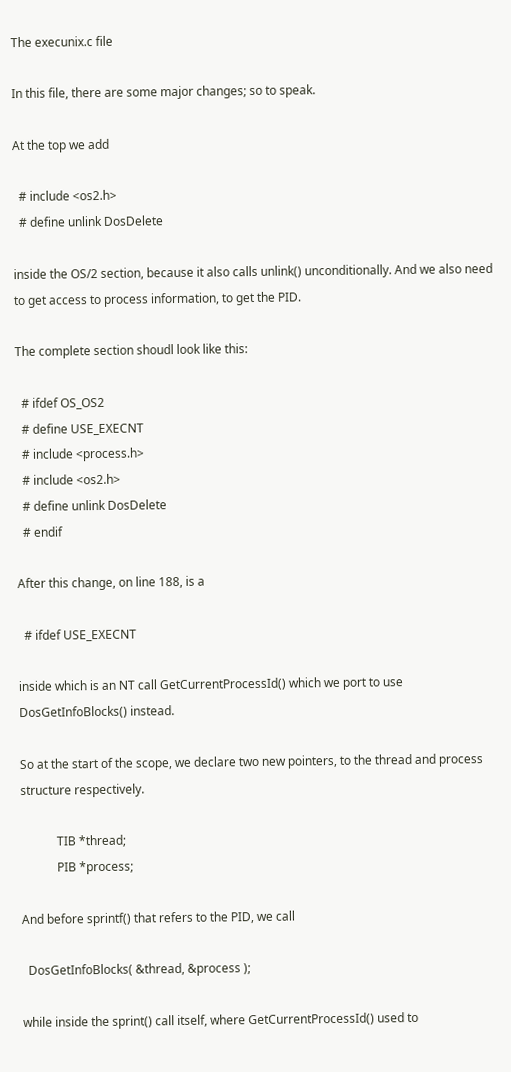The execunix.c file

In this file, there are some major changes; so to speak.

At the top we add

  # include <os2.h>
  # define unlink DosDelete

inside the OS/2 section, because it also calls unlink() unconditionally. And we also need to get access to process information, to get the PID.

The complete section shoudl look like this:

  # ifdef OS_OS2
  # define USE_EXECNT
  # include <process.h>
  # include <os2.h>
  # define unlink DosDelete
  # endif

After this change, on line 188, is a

  # ifdef USE_EXECNT

inside which is an NT call GetCurrentProcessId() which we port to use DosGetInfoBlocks() instead.

So at the start of the scope, we declare two new pointers, to the thread and process structure respectively.

            TIB *thread;
            PIB *process;

And before sprintf() that refers to the PID, we call

  DosGetInfoBlocks( &thread, &process );

while inside the sprint() call itself, where GetCurrentProcessId() used to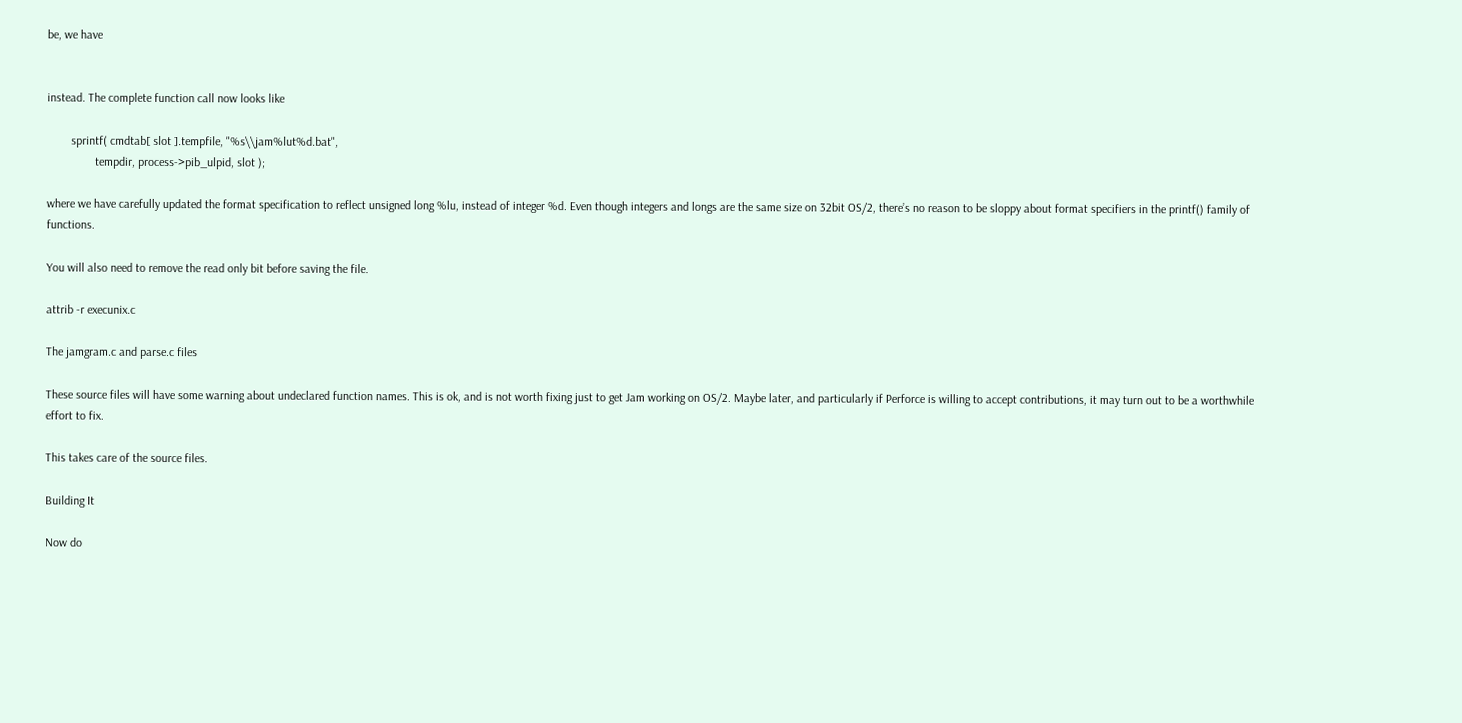be, we have


instead. The complete function call now looks like

        sprintf( cmdtab[ slot ].tempfile, "%s\\jam%lut%d.bat",
                tempdir, process->pib_ulpid, slot );

where we have carefully updated the format specification to reflect unsigned long %lu, instead of integer %d. Even though integers and longs are the same size on 32bit OS/2, there’s no reason to be sloppy about format specifiers in the printf() family of functions.

You will also need to remove the read only bit before saving the file.

attrib -r execunix.c

The jamgram.c and parse.c files

These source files will have some warning about undeclared function names. This is ok, and is not worth fixing just to get Jam working on OS/2. Maybe later, and particularly if Perforce is willing to accept contributions, it may turn out to be a worthwhile effort to fix.

This takes care of the source files.

Building It

Now do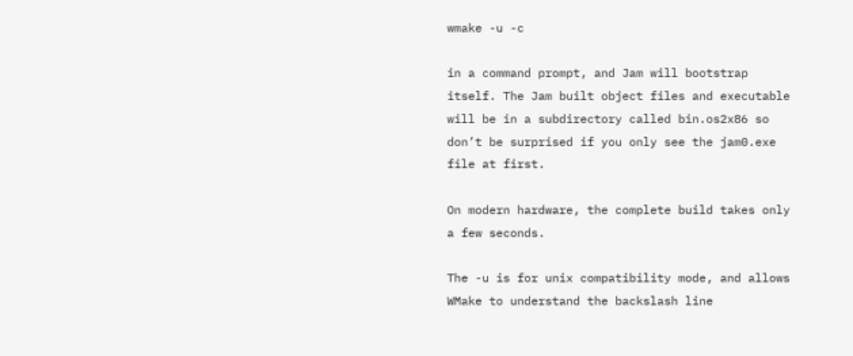wmake -u -c

in a command prompt, and Jam will bootstrap itself. The Jam built object files and executable will be in a subdirectory called bin.os2x86 so don’t be surprised if you only see the jam0.exe file at first.

On modern hardware, the complete build takes only a few seconds.

The -u is for unix compatibility mode, and allows WMake to understand the backslash line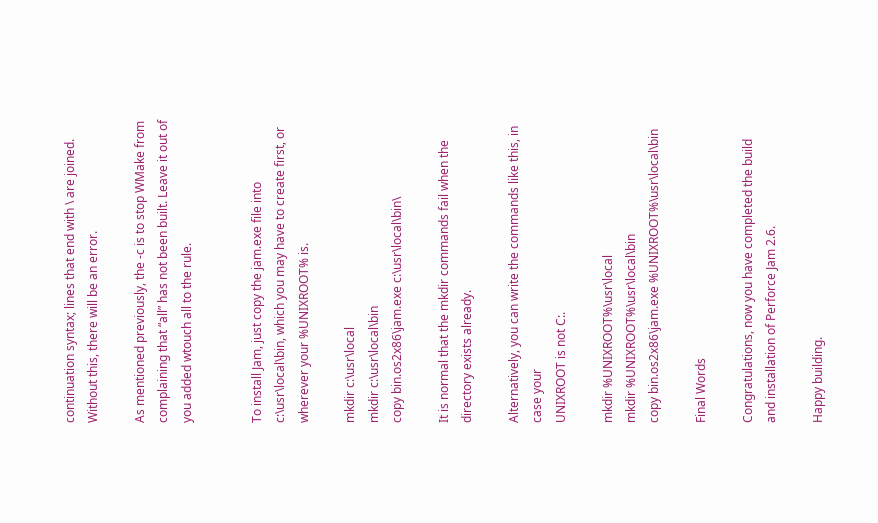continuation syntax; lines that end with \ are joined. Without this, there will be an error.

As mentioned previously, the -c is to stop WMake from complaining that “all” has not been built. Leave it out of you added wtouch all to the rule.


To install Jam, just copy the jam.exe file into c:\usr\local\bin, which you may have to create first, or wherever your %UNIXROOT% is.

mkdir c:\usr\local
mkdir c:\usr\local\bin
copy bin.os2x86\jam.exe c:\usr\local\bin\

It is normal that the mkdir commands fail when the directory exists already.

Alternatively, you can write the commands like this, in case your
UNIXROOT is not C:.

mkdir %UNIXROOT%\usr\local
mkdir %UNIXROOT%\usr\local\bin
copy bin.os2x86\jam.exe %UNIXROOT%\usr\local\bin

Final Words

Congratulations, now you have completed the build and installation of Perforce Jam 2.6.

Happy building.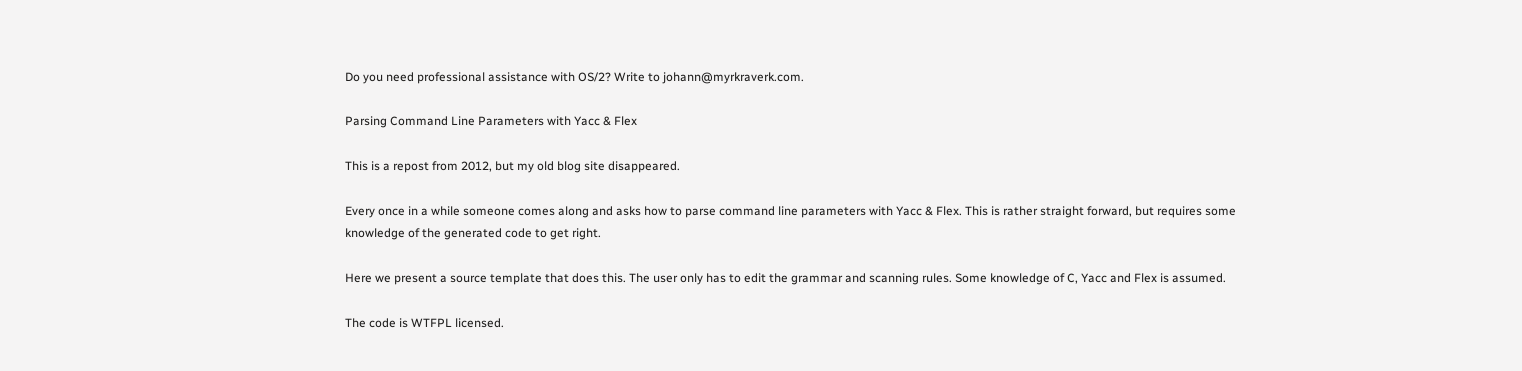Do you need professional assistance with OS/2? Write to johann@myrkraverk.com.

Parsing Command Line Parameters with Yacc & Flex

This is a repost from 2012, but my old blog site disappeared.

Every once in a while someone comes along and asks how to parse command line parameters with Yacc & Flex. This is rather straight forward, but requires some knowledge of the generated code to get right.

Here we present a source template that does this. The user only has to edit the grammar and scanning rules. Some knowledge of C, Yacc and Flex is assumed.

The code is WTFPL licensed.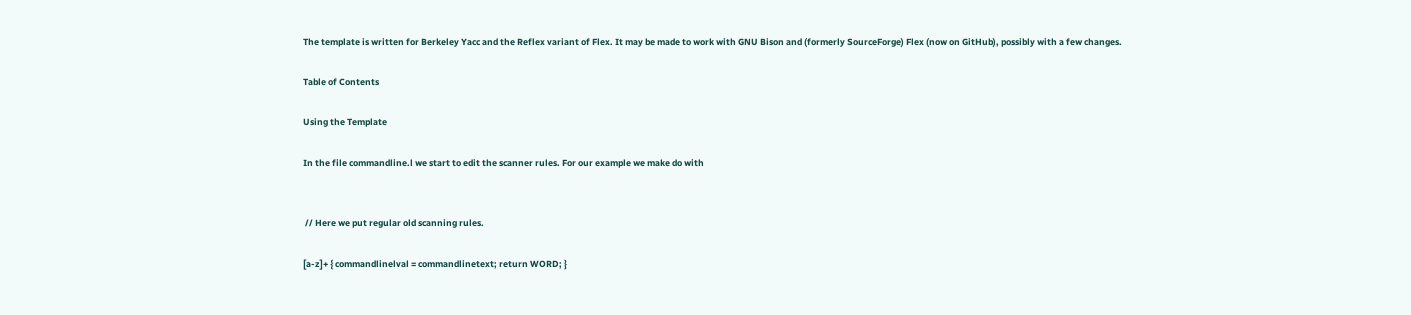The template is written for Berkeley Yacc and the Reflex variant of Flex. It may be made to work with GNU Bison and (formerly SourceForge) Flex (now on GitHub), possibly with a few changes.

Table of Contents

Using the Template

In the file commandline.l we start to edit the scanner rules. For our example we make do with


 // Here we put regular old scanning rules.

[a-z]+ { commandlinelval = commandlinetext; return WORD; }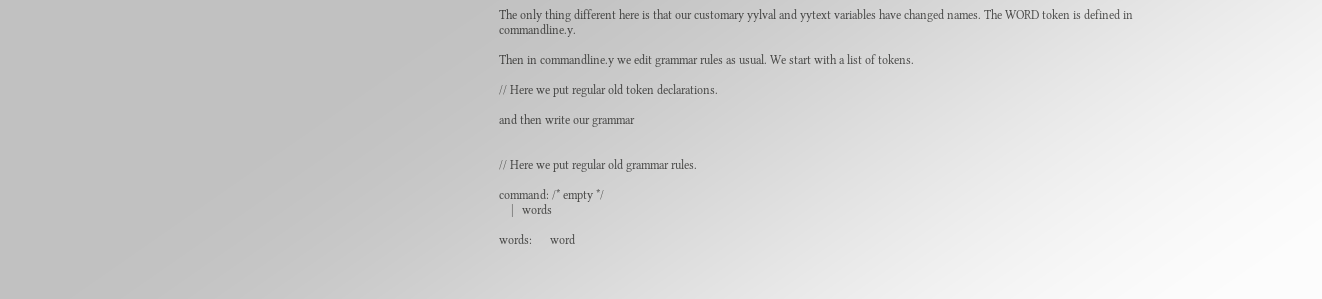The only thing different here is that our customary yylval and yytext variables have changed names. The WORD token is defined in commandline.y.

Then in commandline.y we edit grammar rules as usual. We start with a list of tokens.

// Here we put regular old token declarations.

and then write our grammar


// Here we put regular old grammar rules.

command: /* empty */
    |   words

words:      word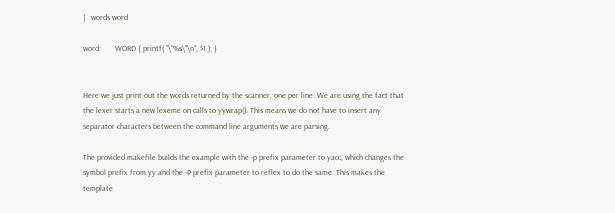|   words word

word:       WORD { printf( "\"%s\"\n", $1 ); }


Here we just print out the words returned by the scanner, one per line. We are using the fact that the lexer starts a new lexeme on calls to yywrap(). This means we do not have to insert any separator characters between the command line arguments we are parsing.

The provided makefile builds the example with the -p prefix parameter to yacc, which changes the symbol prefix from yy and the -P prefix parameter to reflex to do the same. This makes the template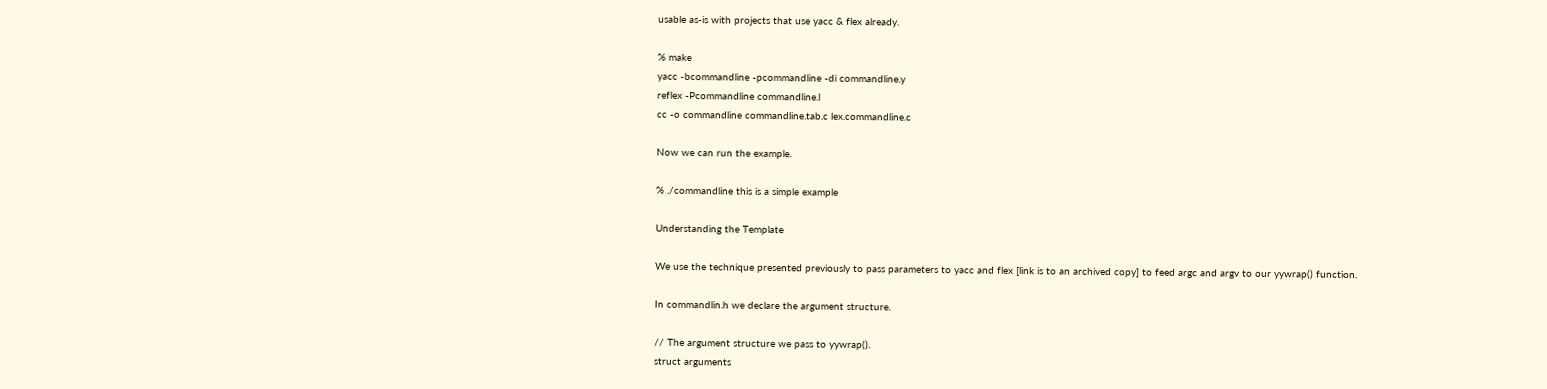usable as-is with projects that use yacc & flex already.

% make
yacc -bcommandline -pcommandline -di commandline.y
reflex -Pcommandline commandline.l
cc -o commandline commandline.tab.c lex.commandline.c

Now we can run the example.

% ./commandline this is a simple example

Understanding the Template

We use the technique presented previously to pass parameters to yacc and flex [link is to an archived copy] to feed argc and argv to our yywrap() function.

In commandlin.h we declare the argument structure.

// The argument structure we pass to yywrap().
struct arguments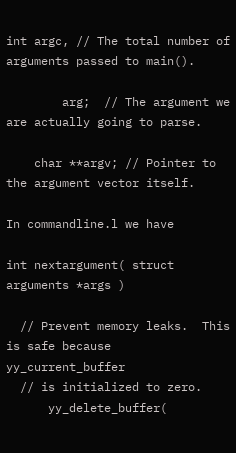int argc, // The total number of arguments passed to main().

        arg;  // The argument we are actually going to parse.

    char **argv; // Pointer to the argument vector itself.

In commandline.l we have

int nextargument( struct arguments *args )

  // Prevent memory leaks.  This is safe because yy_current_buffer
  // is initialized to zero.
      yy_delete_buffer(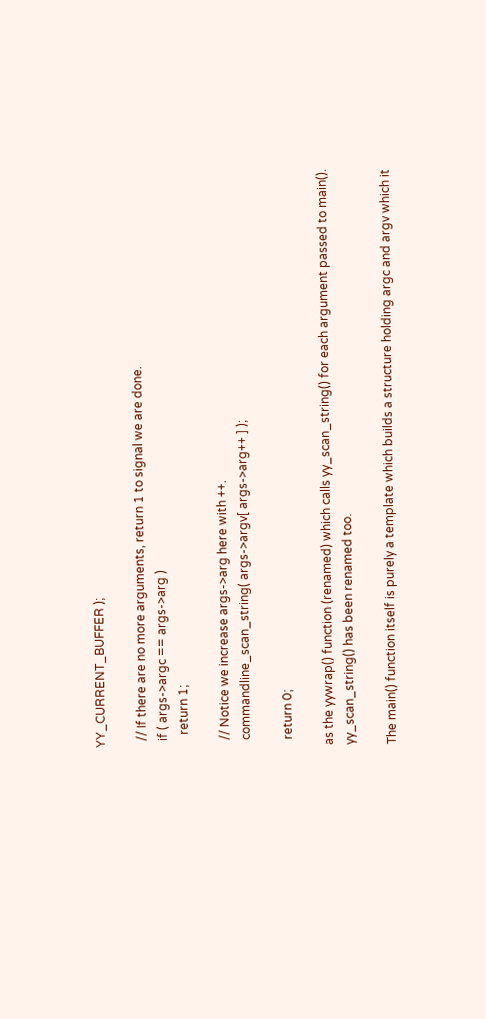YY_CURRENT_BUFFER );

  // If there are no more arguments, return 1 to signal we are done.
  if ( args->argc == args->arg )
    return 1;

  // Notice we increase args->arg here with ++.
  commandline_scan_string( args->argv[ args->arg++ ] );

  return 0;

as the yywrap() function (renamed) which calls yy_scan_string() for each argument passed to main(). yy_scan_string() has been renamed too.

The main() function itself is purely a template which builds a structure holding argc and argv which it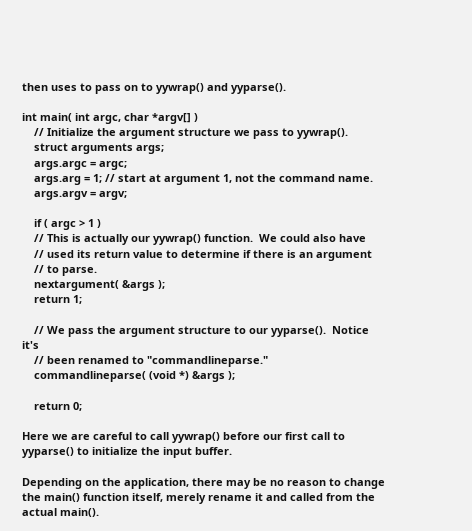then uses to pass on to yywrap() and yyparse().

int main( int argc, char *argv[] )
    // Initialize the argument structure we pass to yywrap().
    struct arguments args;
    args.argc = argc;
    args.arg = 1; // start at argument 1, not the command name.
    args.argv = argv;

    if ( argc > 1 )
    // This is actually our yywrap() function.  We could also have
    // used its return value to determine if there is an argument
    // to parse.
    nextargument( &args );
    return 1;

    // We pass the argument structure to our yyparse().  Notice it's
    // been renamed to "commandlineparse."
    commandlineparse( (void *) &args );

    return 0;

Here we are careful to call yywrap() before our first call to yyparse() to initialize the input buffer.

Depending on the application, there may be no reason to change the main() function itself, merely rename it and called from the actual main().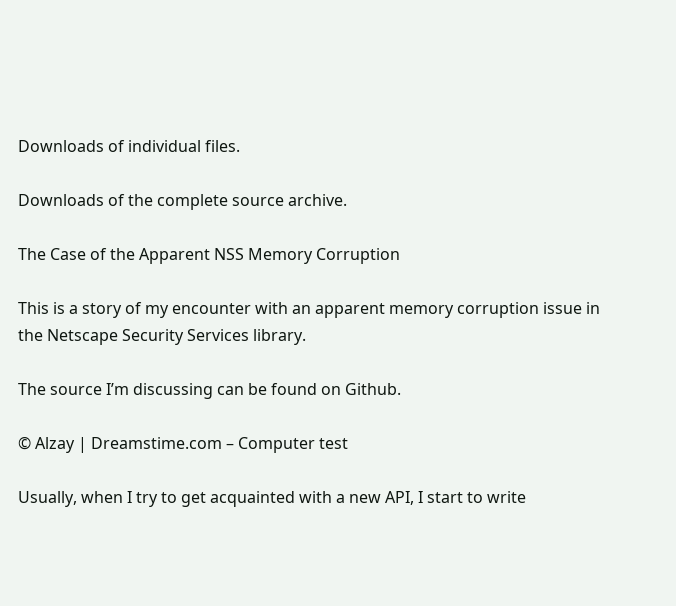Downloads of individual files.

Downloads of the complete source archive.

The Case of the Apparent NSS Memory Corruption

This is a story of my encounter with an apparent memory corruption issue in the Netscape Security Services library.

The source I’m discussing can be found on Github.

© Alzay | Dreamstime.com – Computer test

Usually, when I try to get acquainted with a new API, I start to write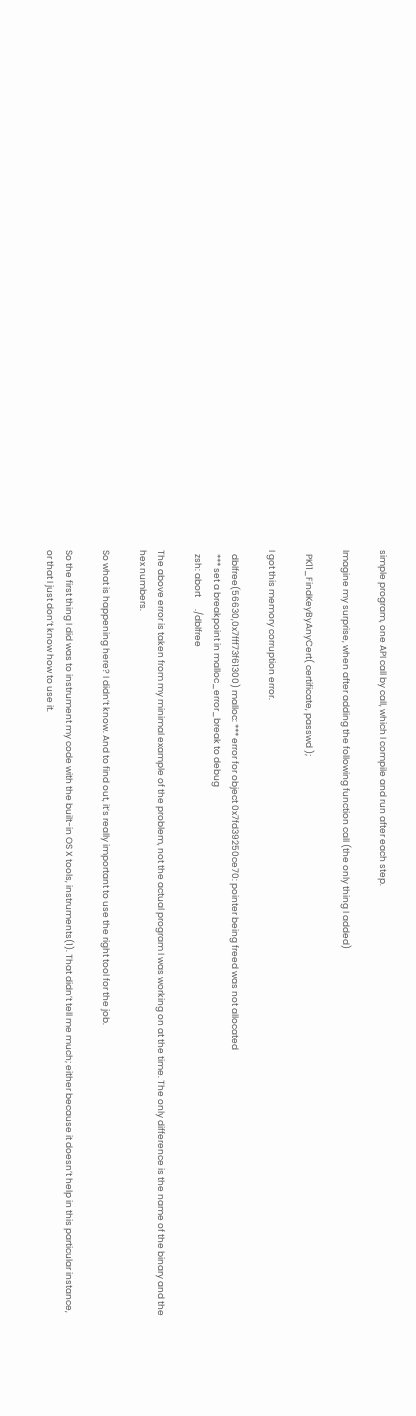simple program, one API call by call, which I compile and run after each step.

Imagine my surprise, when after adding the following function call (the only thing I added)

  PK11_FindKeyByAnyCert( certificate, passwd );

I got this memory corruption error.

  dblfree(56630,0x7fff73f61300) malloc: *** error for object 0x7fd39250ce70: pointer being freed was not allocated
  *** set a breakpoint in malloc_error_break to debug
  zsh: abort      ./dblfree

The above error is taken from my minimal example of the problem, not the actual program I was working on at the time. The only difference is the name of the binary and the hex numbers.

So what is happening here? I didn’t know. And to find out, it’s really important to use the right tool for the job.

So the first thing I did was to instrument my code with the built-in OS X tools, instruments(1). That didn’t tell me much; either because it doesn’t help in this particular instance, or that I just don’t know how to use it.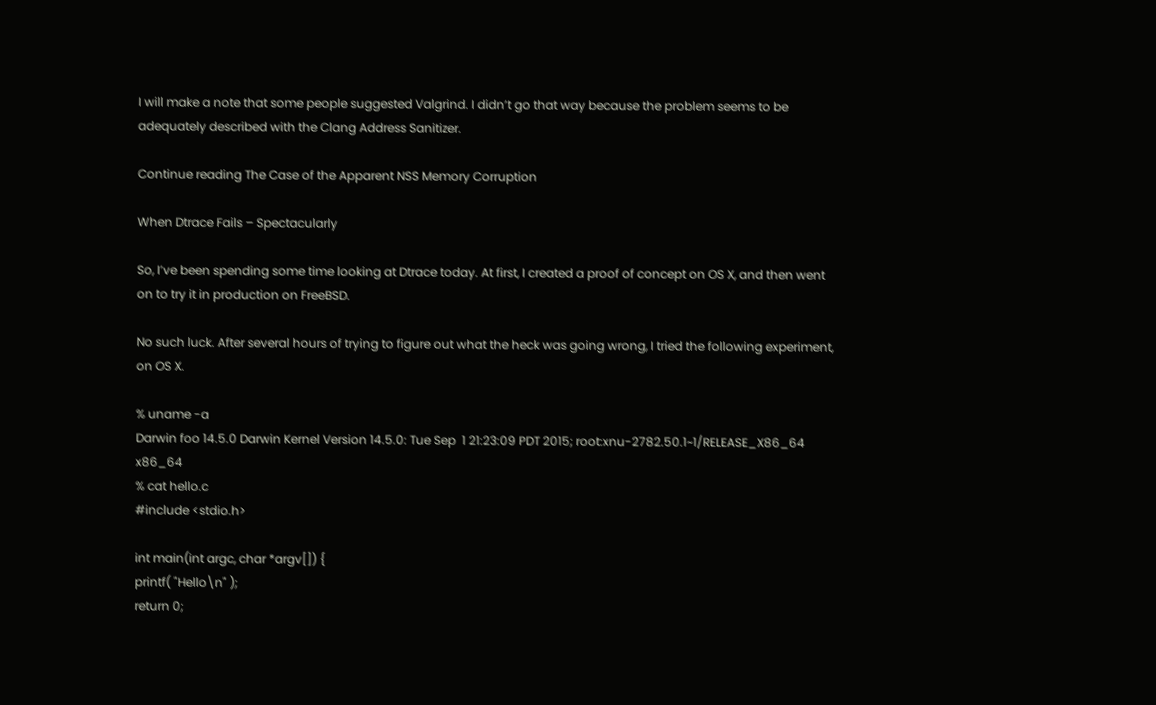I will make a note that some people suggested Valgrind. I didn’t go that way because the problem seems to be adequately described with the Clang Address Sanitizer.

Continue reading The Case of the Apparent NSS Memory Corruption

When Dtrace Fails – Spectacularly

So, I’ve been spending some time looking at Dtrace today. At first, I created a proof of concept on OS X, and then went on to try it in production on FreeBSD.

No such luck. After several hours of trying to figure out what the heck was going wrong, I tried the following experiment, on OS X.

% uname -a
Darwin foo 14.5.0 Darwin Kernel Version 14.5.0: Tue Sep  1 21:23:09 PDT 2015; root:xnu-2782.50.1~1/RELEASE_X86_64 x86_64
% cat hello.c
#include <stdio.h>

int main(int argc, char *argv[]) {
printf( "Hello\n" );
return 0;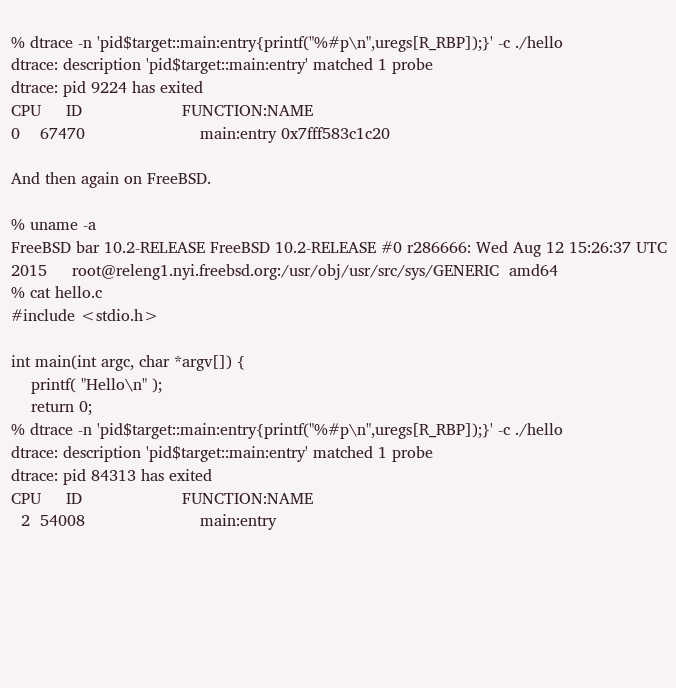% dtrace -n 'pid$target::main:entry{printf("%#p\n",uregs[R_RBP]);}' -c ./hello
dtrace: description 'pid$target::main:entry' matched 1 probe
dtrace: pid 9224 has exited
CPU     ID                    FUNCTION:NAME
0    67470                       main:entry 0x7fff583c1c20

And then again on FreeBSD.

% uname -a
FreeBSD bar 10.2-RELEASE FreeBSD 10.2-RELEASE #0 r286666: Wed Aug 12 15:26:37 UTC 2015     root@releng1.nyi.freebsd.org:/usr/obj/usr/src/sys/GENERIC  amd64
% cat hello.c
#include <stdio.h>

int main(int argc, char *argv[]) {
    printf( "Hello\n" );
    return 0;
% dtrace -n 'pid$target::main:entry{printf("%#p\n",uregs[R_RBP]);}' -c ./hello
dtrace: description 'pid$target::main:entry' matched 1 probe
dtrace: pid 84313 has exited
CPU     ID                    FUNCTION:NAME
  2  54008                       main:entry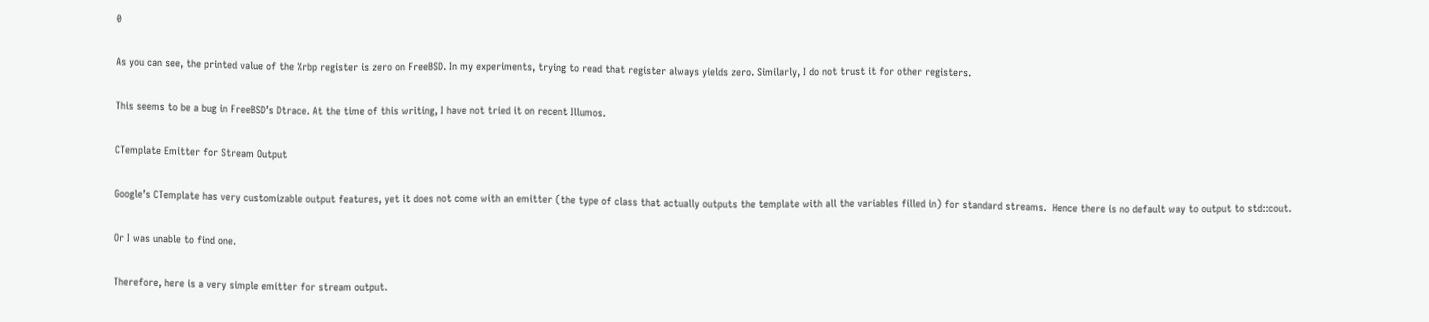0

As you can see, the printed value of the %rbp register is zero on FreeBSD. In my experiments, trying to read that register always yields zero. Similarly, I do not trust it for other registers.

This seems to be a bug in FreeBSD’s Dtrace. At the time of this writing, I have not tried it on recent Illumos.

CTemplate Emitter for Stream Output

Google’s CTemplate has very customizable output features, yet it does not come with an emitter (the type of class that actually outputs the template with all the variables filled in) for standard streams.  Hence there is no default way to output to std::cout.

Or I was unable to find one.

Therefore, here is a very simple emitter for stream output.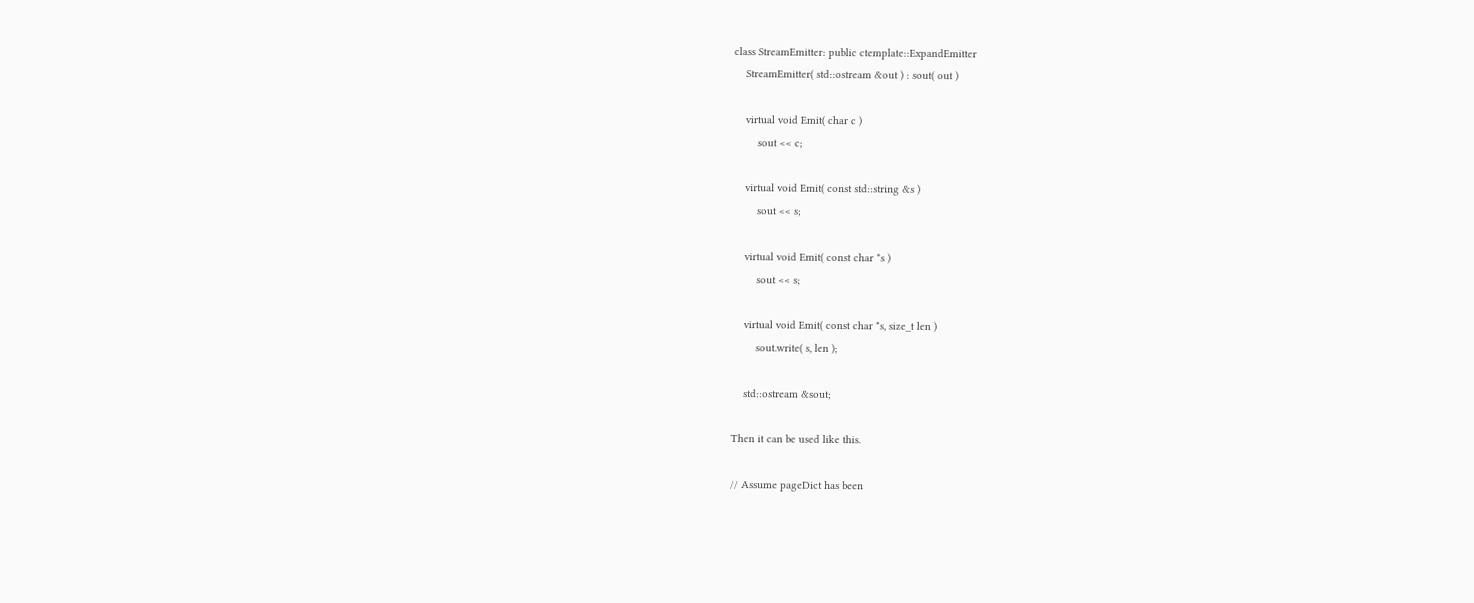class StreamEmitter: public ctemplate::ExpandEmitter
    StreamEmitter( std::ostream &out ) : sout( out )

    virtual void Emit( char c )
        sout << c;

    virtual void Emit( const std::string &s )
        sout << s;

    virtual void Emit( const char *s )
        sout << s;

    virtual void Emit( const char *s, size_t len )
        sout.write( s, len );

    std::ostream &sout;

Then it can be used like this.

// Assume pageDict has been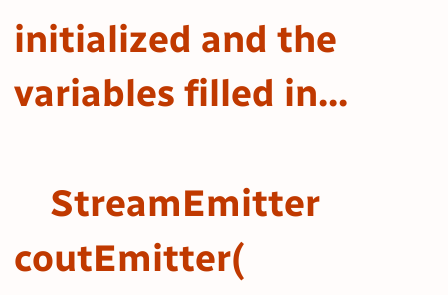initialized and the variables filled in...

    StreamEmitter coutEmitter(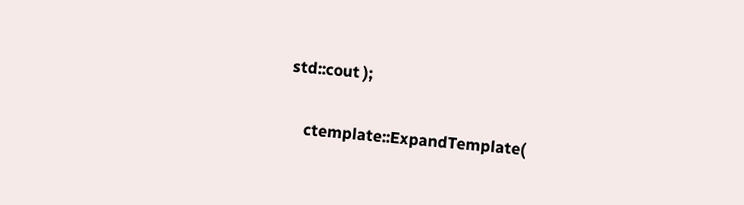std::cout );

    ctemplate::ExpandTemplate(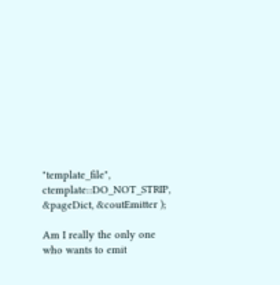"template_file", ctemplate::DO_NOT_STRIP, &pageDict, &coutEmitter );

Am I really the only one who wants to emit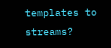templates to streams?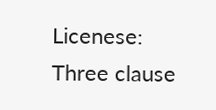Licenese: Three clause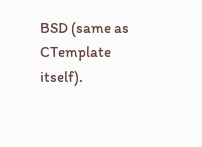BSD (same as CTemplate itself).